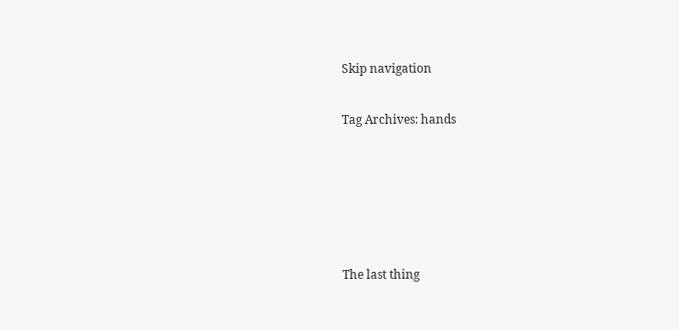Skip navigation

Tag Archives: hands





The last thing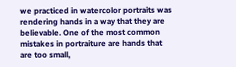we practiced in watercolor portraits was rendering hands in a way that they are believable. One of the most common mistakes in portraiture are hands that are too small,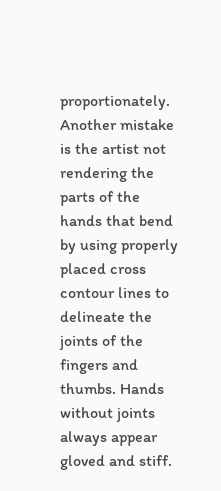proportionately. Another mistake is the artist not rendering the parts of the hands that bend by using properly placed cross contour lines to delineate the joints of the fingers and thumbs. Hands without joints always appear gloved and stiff.